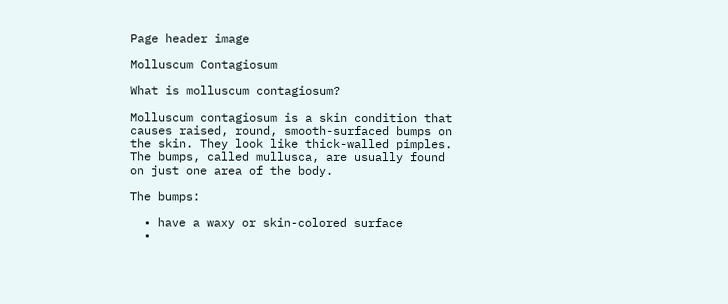Page header image

Molluscum Contagiosum

What is molluscum contagiosum?

Molluscum contagiosum is a skin condition that causes raised, round, smooth-surfaced bumps on the skin. They look like thick-walled pimples. The bumps, called mullusca, are usually found on just one area of the body.

The bumps:

  • have a waxy or skin-colored surface
  •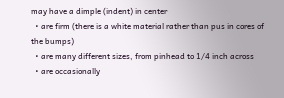may have a dimple (indent) in center
  • are firm (there is a white material rather than pus in cores of the bumps)
  • are many different sizes, from pinhead to 1/4 inch across
  • are occasionally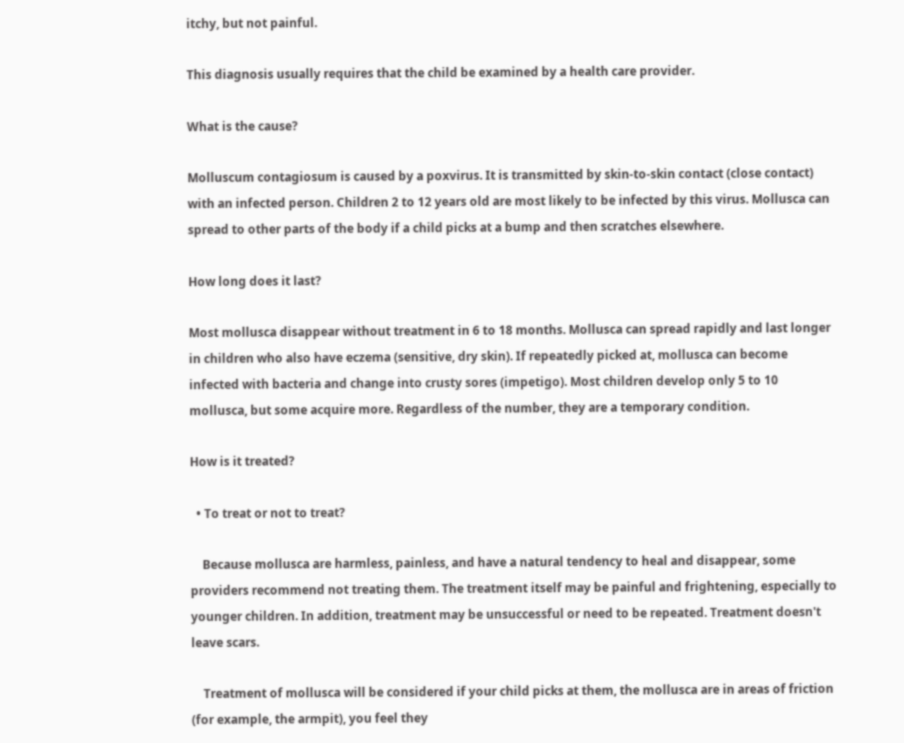itchy, but not painful.

This diagnosis usually requires that the child be examined by a health care provider.

What is the cause?

Molluscum contagiosum is caused by a poxvirus. It is transmitted by skin-to-skin contact (close contact) with an infected person. Children 2 to 12 years old are most likely to be infected by this virus. Mollusca can spread to other parts of the body if a child picks at a bump and then scratches elsewhere.

How long does it last?

Most mollusca disappear without treatment in 6 to 18 months. Mollusca can spread rapidly and last longer in children who also have eczema (sensitive, dry skin). If repeatedly picked at, mollusca can become infected with bacteria and change into crusty sores (impetigo). Most children develop only 5 to 10 mollusca, but some acquire more. Regardless of the number, they are a temporary condition.

How is it treated?

  • To treat or not to treat?

    Because mollusca are harmless, painless, and have a natural tendency to heal and disappear, some providers recommend not treating them. The treatment itself may be painful and frightening, especially to younger children. In addition, treatment may be unsuccessful or need to be repeated. Treatment doesn't leave scars.

    Treatment of mollusca will be considered if your child picks at them, the mollusca are in areas of friction (for example, the armpit), you feel they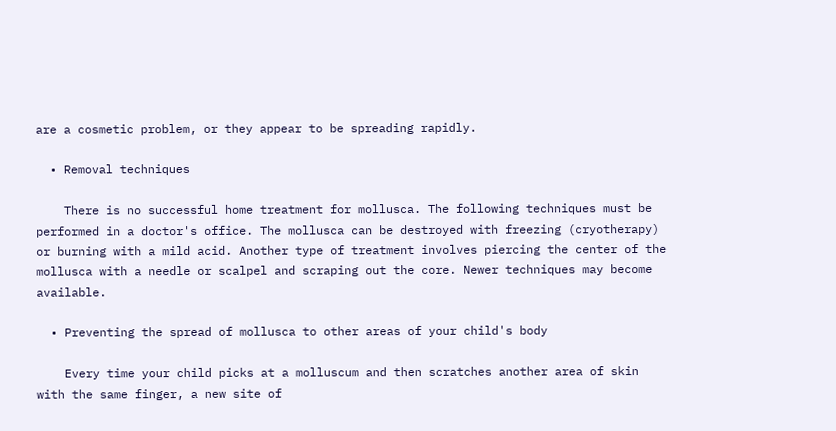are a cosmetic problem, or they appear to be spreading rapidly.

  • Removal techniques

    There is no successful home treatment for mollusca. The following techniques must be performed in a doctor's office. The mollusca can be destroyed with freezing (cryotherapy) or burning with a mild acid. Another type of treatment involves piercing the center of the mollusca with a needle or scalpel and scraping out the core. Newer techniques may become available.

  • Preventing the spread of mollusca to other areas of your child's body

    Every time your child picks at a molluscum and then scratches another area of skin with the same finger, a new site of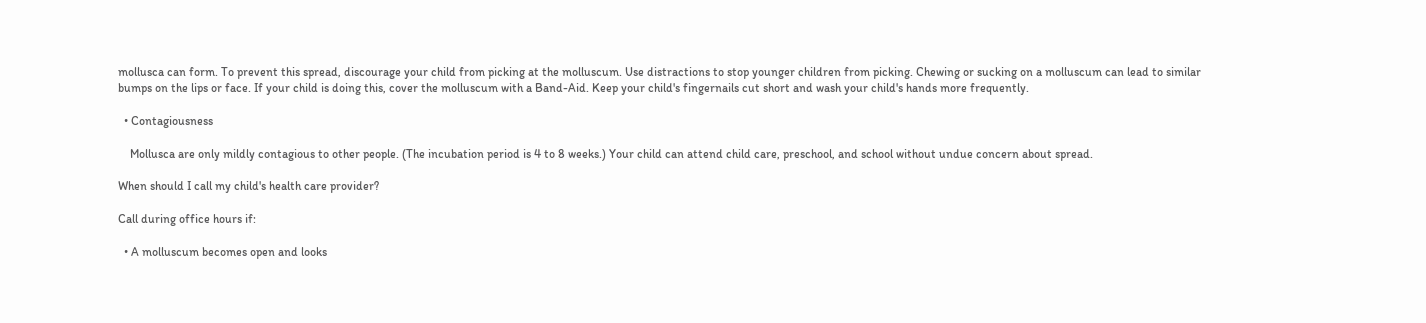mollusca can form. To prevent this spread, discourage your child from picking at the molluscum. Use distractions to stop younger children from picking. Chewing or sucking on a molluscum can lead to similar bumps on the lips or face. If your child is doing this, cover the molluscum with a Band-Aid. Keep your child's fingernails cut short and wash your child's hands more frequently.

  • Contagiousness

    Mollusca are only mildly contagious to other people. (The incubation period is 4 to 8 weeks.) Your child can attend child care, preschool, and school without undue concern about spread.

When should I call my child's health care provider?

Call during office hours if:

  • A molluscum becomes open and looks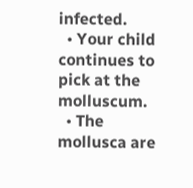infected.
  • Your child continues to pick at the molluscum.
  • The mollusca are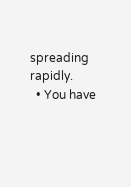spreading rapidly.
  • You have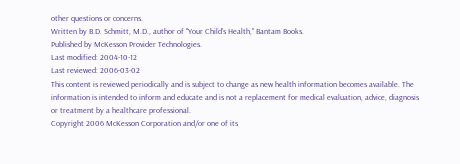other questions or concerns.
Written by B.D. Schmitt, M.D., author of "Your Child's Health," Bantam Books.
Published by McKesson Provider Technologies.
Last modified: 2004-10-12
Last reviewed: 2006-03-02
This content is reviewed periodically and is subject to change as new health information becomes available. The information is intended to inform and educate and is not a replacement for medical evaluation, advice, diagnosis or treatment by a healthcare professional.
Copyright 2006 McKesson Corporation and/or one of its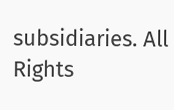subsidiaries. All Rights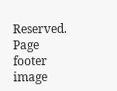Reserved.
Page footer image